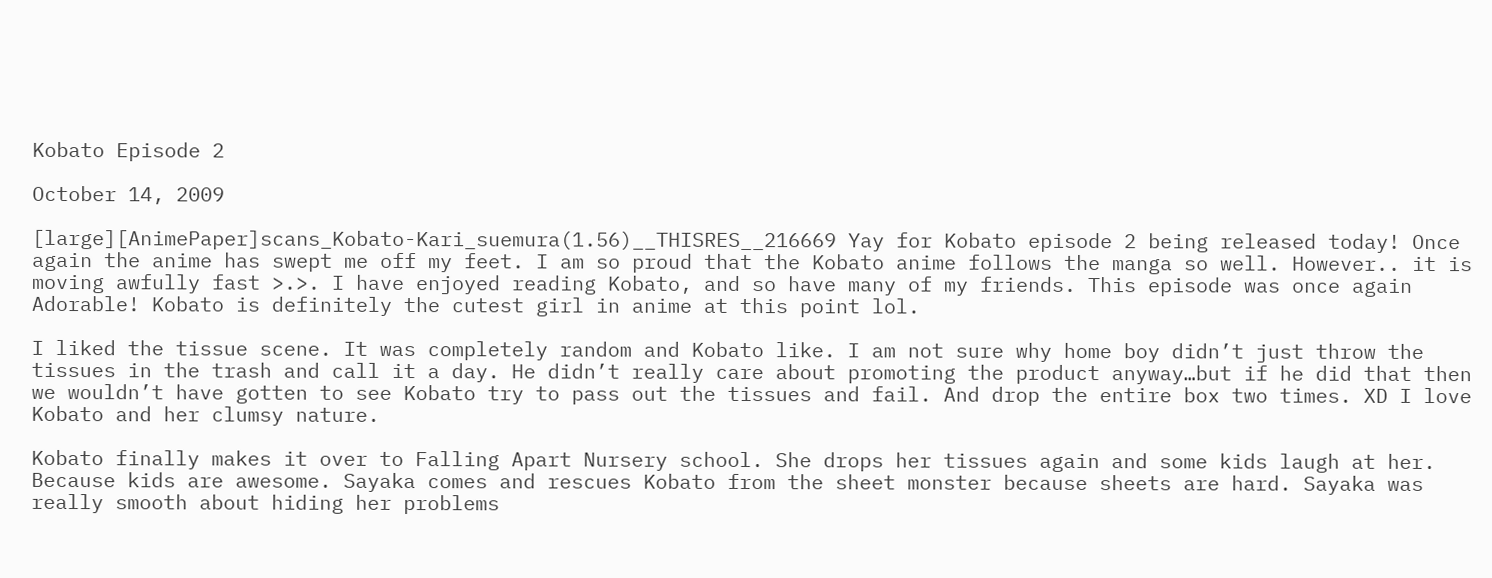Kobato Episode 2

October 14, 2009

[large][AnimePaper]scans_Kobato-Kari_suemura(1.56)__THISRES__216669 Yay for Kobato episode 2 being released today! Once again the anime has swept me off my feet. I am so proud that the Kobato anime follows the manga so well. However.. it is moving awfully fast >.>. I have enjoyed reading Kobato, and so have many of my friends. This episode was once again Adorable! Kobato is definitely the cutest girl in anime at this point lol.

I liked the tissue scene. It was completely random and Kobato like. I am not sure why home boy didn’t just throw the tissues in the trash and call it a day. He didn’t really care about promoting the product anyway…but if he did that then we wouldn’t have gotten to see Kobato try to pass out the tissues and fail. And drop the entire box two times. XD I love Kobato and her clumsy nature.

Kobato finally makes it over to Falling Apart Nursery school. She drops her tissues again and some kids laugh at her. Because kids are awesome. Sayaka comes and rescues Kobato from the sheet monster because sheets are hard. Sayaka was really smooth about hiding her problems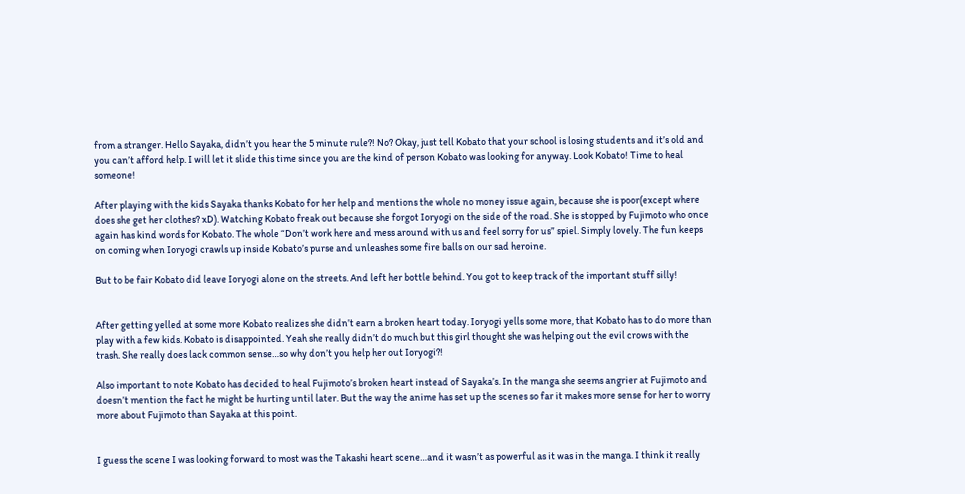from a stranger. Hello Sayaka, didn’t you hear the 5 minute rule?! No? Okay, just tell Kobato that your school is losing students and it’s old and you can’t afford help. I will let it slide this time since you are the kind of person Kobato was looking for anyway. Look Kobato! Time to heal someone!

After playing with the kids Sayaka thanks Kobato for her help and mentions the whole no money issue again, because she is poor(except where does she get her clothes? xD). Watching Kobato freak out because she forgot Ioryogi on the side of the road. She is stopped by Fujimoto who once again has kind words for Kobato. The whole “Don’t work here and mess around with us and feel sorry for us” spiel. Simply lovely. The fun keeps on coming when Ioryogi crawls up inside Kobato’s purse and unleashes some fire balls on our sad heroine.

But to be fair Kobato did leave Ioryogi alone on the streets. And left her bottle behind. You got to keep track of the important stuff silly!


After getting yelled at some more Kobato realizes she didn’t earn a broken heart today. Ioryogi yells some more, that Kobato has to do more than play with a few kids. Kobato is disappointed. Yeah she really didn’t do much but this girl thought she was helping out the evil crows with the trash. She really does lack common sense…so why don’t you help her out Ioryogi?!

Also important to note Kobato has decided to heal Fujimoto’s broken heart instead of Sayaka’s. In the manga she seems angrier at Fujimoto and doesn’t mention the fact he might be hurting until later. But the way the anime has set up the scenes so far it makes more sense for her to worry more about Fujimoto than Sayaka at this point.


I guess the scene I was looking forward to most was the Takashi heart scene…and it wasn’t as powerful as it was in the manga. I think it really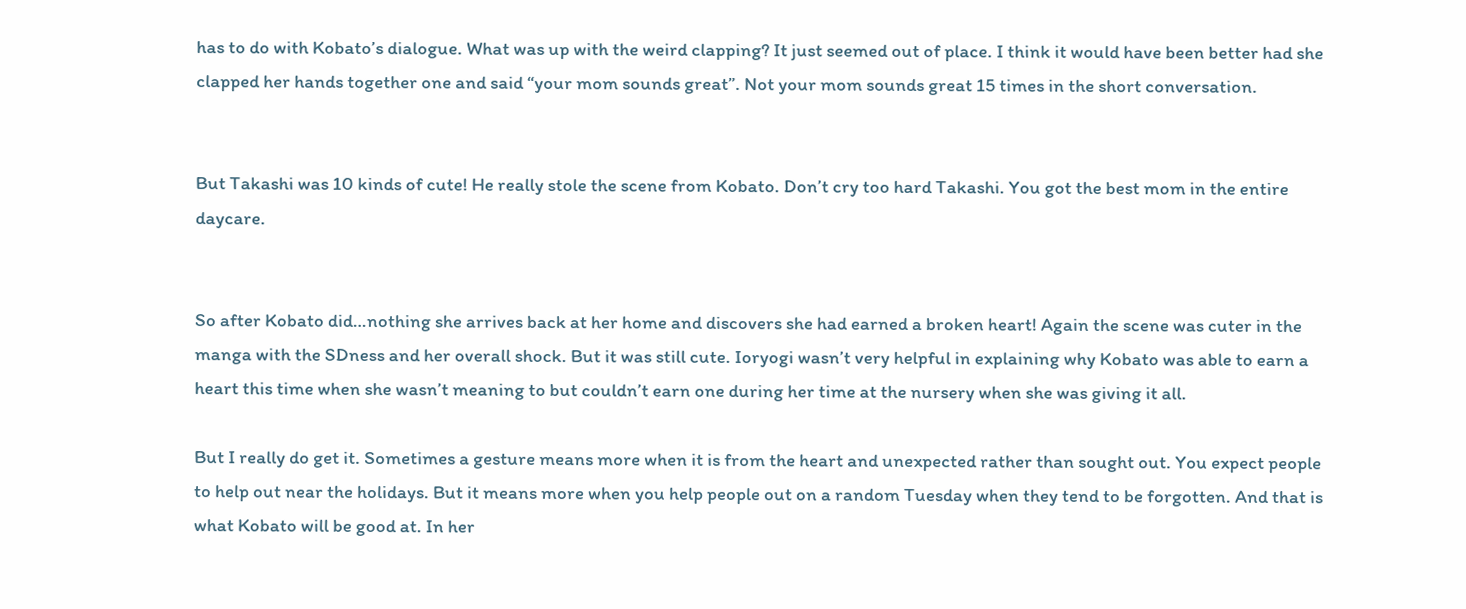has to do with Kobato’s dialogue. What was up with the weird clapping? It just seemed out of place. I think it would have been better had she clapped her hands together one and said “your mom sounds great”. Not your mom sounds great 15 times in the short conversation.


But Takashi was 10 kinds of cute! He really stole the scene from Kobato. Don’t cry too hard Takashi. You got the best mom in the entire daycare.


So after Kobato did…nothing she arrives back at her home and discovers she had earned a broken heart! Again the scene was cuter in the manga with the SDness and her overall shock. But it was still cute. Ioryogi wasn’t very helpful in explaining why Kobato was able to earn a heart this time when she wasn’t meaning to but couldn’t earn one during her time at the nursery when she was giving it all.

But I really do get it. Sometimes a gesture means more when it is from the heart and unexpected rather than sought out. You expect people to help out near the holidays. But it means more when you help people out on a random Tuesday when they tend to be forgotten. And that is what Kobato will be good at. In her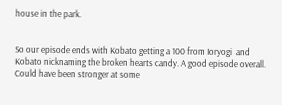house in the park.


So our episode ends with Kobato getting a 100 from Ioryogi  and Kobato nicknaming the broken hearts candy. A good episode overall. Could have been stronger at some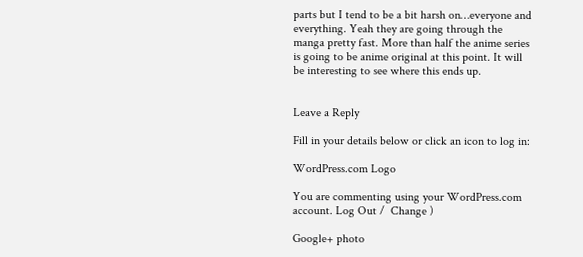parts but I tend to be a bit harsh on…everyone and everything. Yeah they are going through the manga pretty fast. More than half the anime series is going to be anime original at this point. It will be interesting to see where this ends up.


Leave a Reply

Fill in your details below or click an icon to log in:

WordPress.com Logo

You are commenting using your WordPress.com account. Log Out /  Change )

Google+ photo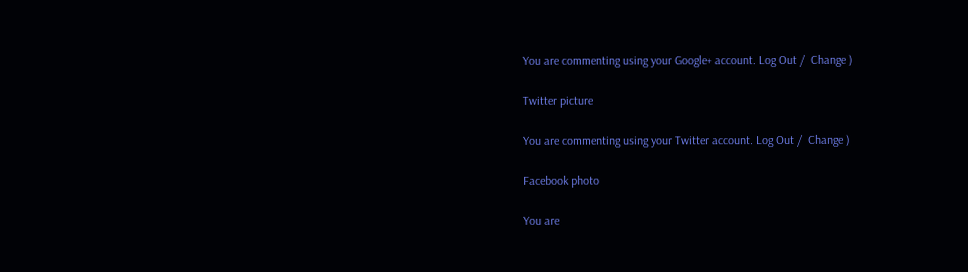You are commenting using your Google+ account. Log Out /  Change )

Twitter picture

You are commenting using your Twitter account. Log Out /  Change )

Facebook photo

You are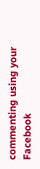commenting using your Facebook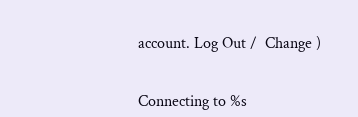account. Log Out /  Change )


Connecting to %s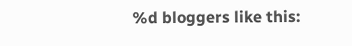%d bloggers like this: